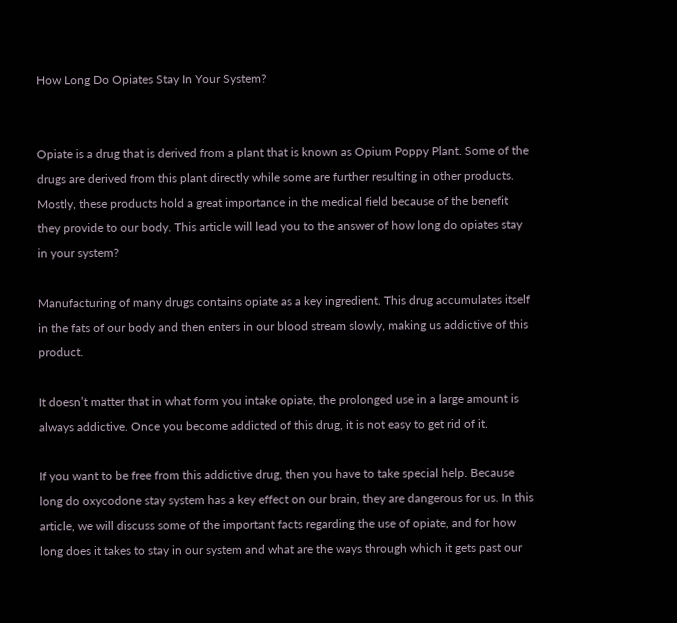How Long Do Opiates Stay In Your System?


Opiate is a drug that is derived from a plant that is known as Opium Poppy Plant. Some of the drugs are derived from this plant directly while some are further resulting in other products. Mostly, these products hold a great importance in the medical field because of the benefit they provide to our body. This article will lead you to the answer of how long do opiates stay in your system?

Manufacturing of many drugs contains opiate as a key ingredient. This drug accumulates itself in the fats of our body and then enters in our blood stream slowly, making us addictive of this product.

It doesn’t matter that in what form you intake opiate, the prolonged use in a large amount is always addictive. Once you become addicted of this drug, it is not easy to get rid of it.

If you want to be free from this addictive drug, then you have to take special help. Because long do oxycodone stay system has a key effect on our brain, they are dangerous for us. In this article, we will discuss some of the important facts regarding the use of opiate, and for how long does it takes to stay in our system and what are the ways through which it gets past our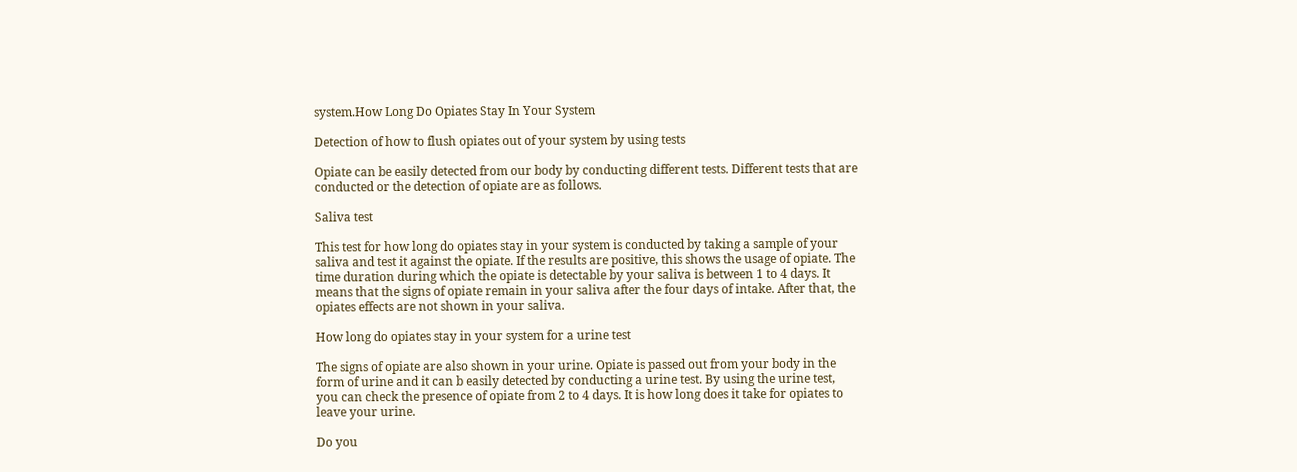system.How Long Do Opiates Stay In Your System

Detection of how to flush opiates out of your system by using tests

Opiate can be easily detected from our body by conducting different tests. Different tests that are conducted or the detection of opiate are as follows.

Saliva test

This test for how long do opiates stay in your system is conducted by taking a sample of your saliva and test it against the opiate. If the results are positive, this shows the usage of opiate. The time duration during which the opiate is detectable by your saliva is between 1 to 4 days. It means that the signs of opiate remain in your saliva after the four days of intake. After that, the opiates effects are not shown in your saliva.

How long do opiates stay in your system for a urine test

The signs of opiate are also shown in your urine. Opiate is passed out from your body in the form of urine and it can b easily detected by conducting a urine test. By using the urine test, you can check the presence of opiate from 2 to 4 days. It is how long does it take for opiates to leave your urine.

Do you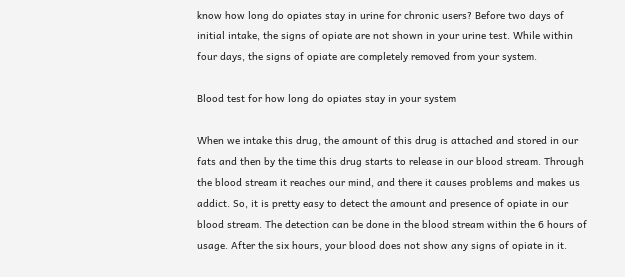know how long do opiates stay in urine for chronic users? Before two days of initial intake, the signs of opiate are not shown in your urine test. While within four days, the signs of opiate are completely removed from your system.

Blood test for how long do opiates stay in your system

When we intake this drug, the amount of this drug is attached and stored in our fats and then by the time this drug starts to release in our blood stream. Through the blood stream it reaches our mind, and there it causes problems and makes us addict. So, it is pretty easy to detect the amount and presence of opiate in our blood stream. The detection can be done in the blood stream within the 6 hours of usage. After the six hours, your blood does not show any signs of opiate in it.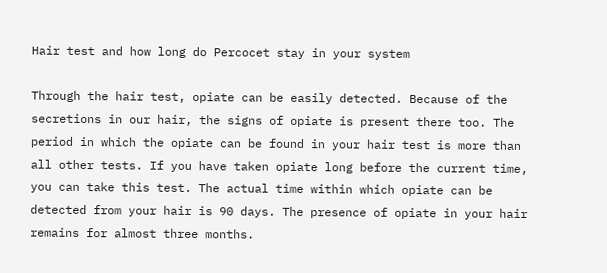Hair test and how long do Percocet stay in your system

Through the hair test, opiate can be easily detected. Because of the secretions in our hair, the signs of opiate is present there too. The period in which the opiate can be found in your hair test is more than all other tests. If you have taken opiate long before the current time, you can take this test. The actual time within which opiate can be detected from your hair is 90 days. The presence of opiate in your hair remains for almost three months.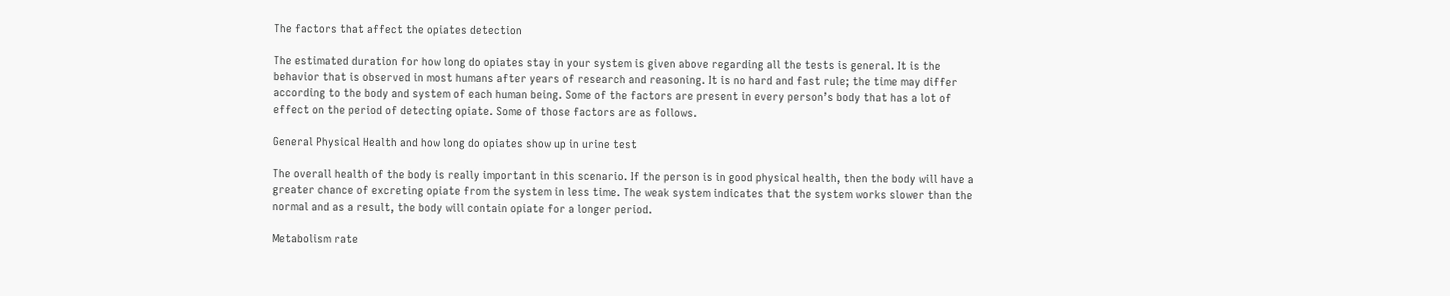The factors that affect the opiates detection

The estimated duration for how long do opiates stay in your system is given above regarding all the tests is general. It is the behavior that is observed in most humans after years of research and reasoning. It is no hard and fast rule; the time may differ according to the body and system of each human being. Some of the factors are present in every person’s body that has a lot of effect on the period of detecting opiate. Some of those factors are as follows.

General Physical Health and how long do opiates show up in urine test

The overall health of the body is really important in this scenario. If the person is in good physical health, then the body will have a greater chance of excreting opiate from the system in less time. The weak system indicates that the system works slower than the normal and as a result, the body will contain opiate for a longer period.

Metabolism rate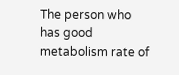The person who has good metabolism rate of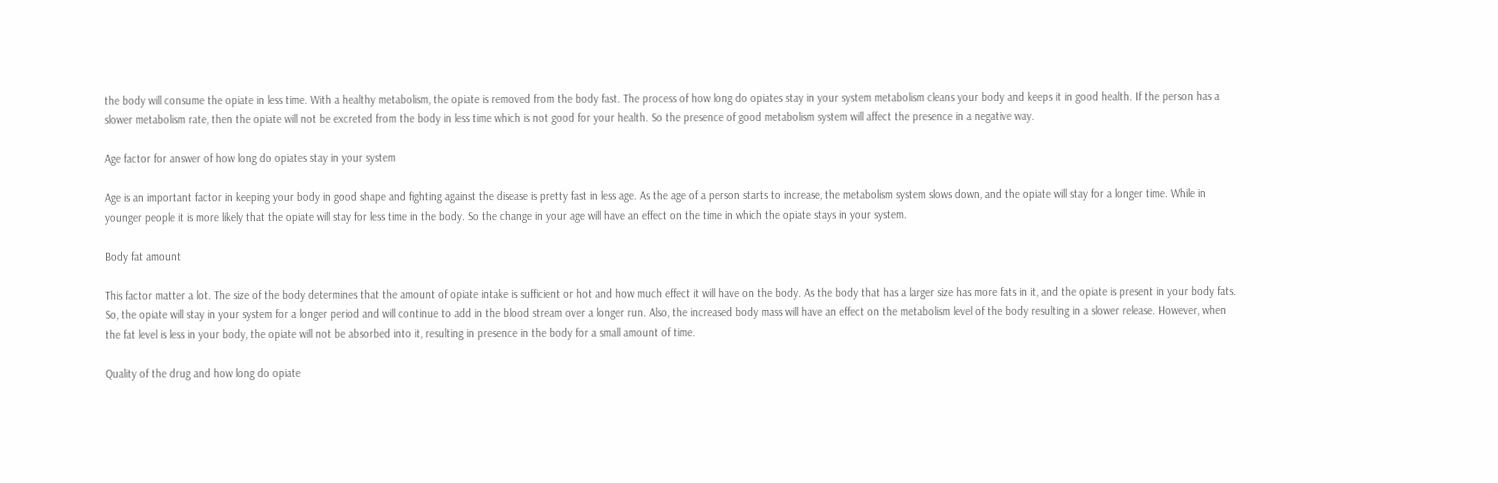the body will consume the opiate in less time. With a healthy metabolism, the opiate is removed from the body fast. The process of how long do opiates stay in your system metabolism cleans your body and keeps it in good health. If the person has a slower metabolism rate, then the opiate will not be excreted from the body in less time which is not good for your health. So the presence of good metabolism system will affect the presence in a negative way.

Age factor for answer of how long do opiates stay in your system

Age is an important factor in keeping your body in good shape and fighting against the disease is pretty fast in less age. As the age of a person starts to increase, the metabolism system slows down, and the opiate will stay for a longer time. While in younger people it is more likely that the opiate will stay for less time in the body. So the change in your age will have an effect on the time in which the opiate stays in your system.

Body fat amount

This factor matter a lot. The size of the body determines that the amount of opiate intake is sufficient or hot and how much effect it will have on the body. As the body that has a larger size has more fats in it, and the opiate is present in your body fats. So, the opiate will stay in your system for a longer period and will continue to add in the blood stream over a longer run. Also, the increased body mass will have an effect on the metabolism level of the body resulting in a slower release. However, when the fat level is less in your body, the opiate will not be absorbed into it, resulting in presence in the body for a small amount of time.

Quality of the drug and how long do opiate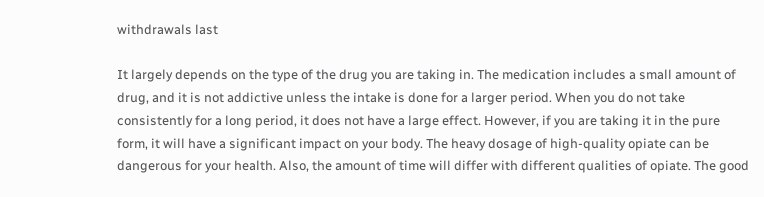withdrawals last

It largely depends on the type of the drug you are taking in. The medication includes a small amount of drug, and it is not addictive unless the intake is done for a larger period. When you do not take consistently for a long period, it does not have a large effect. However, if you are taking it in the pure form, it will have a significant impact on your body. The heavy dosage of high-quality opiate can be dangerous for your health. Also, the amount of time will differ with different qualities of opiate. The good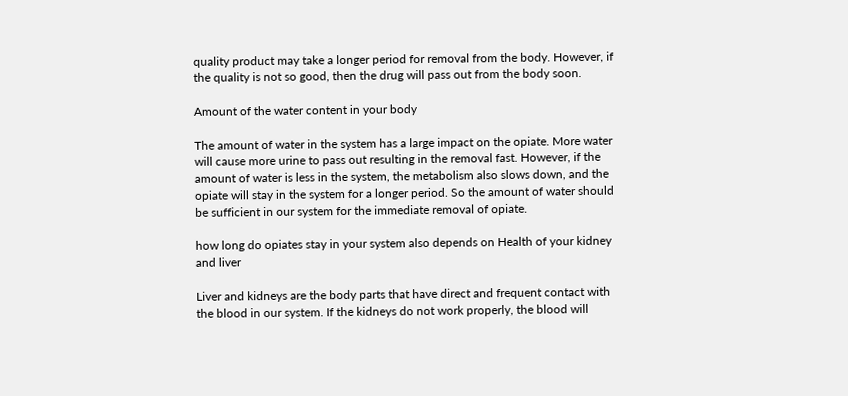quality product may take a longer period for removal from the body. However, if the quality is not so good, then the drug will pass out from the body soon.

Amount of the water content in your body

The amount of water in the system has a large impact on the opiate. More water will cause more urine to pass out resulting in the removal fast. However, if the amount of water is less in the system, the metabolism also slows down, and the opiate will stay in the system for a longer period. So the amount of water should be sufficient in our system for the immediate removal of opiate.

how long do opiates stay in your system also depends on Health of your kidney and liver

Liver and kidneys are the body parts that have direct and frequent contact with the blood in our system. If the kidneys do not work properly, the blood will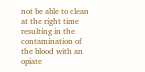not be able to clean at the right time resulting in the contamination of the blood with an opiate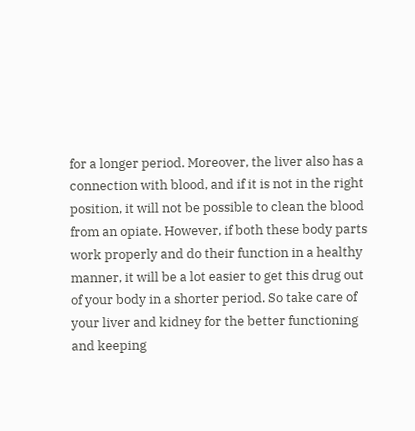for a longer period. Moreover, the liver also has a connection with blood, and if it is not in the right position, it will not be possible to clean the blood from an opiate. However, if both these body parts work properly and do their function in a healthy manner, it will be a lot easier to get this drug out of your body in a shorter period. So take care of your liver and kidney for the better functioning and keeping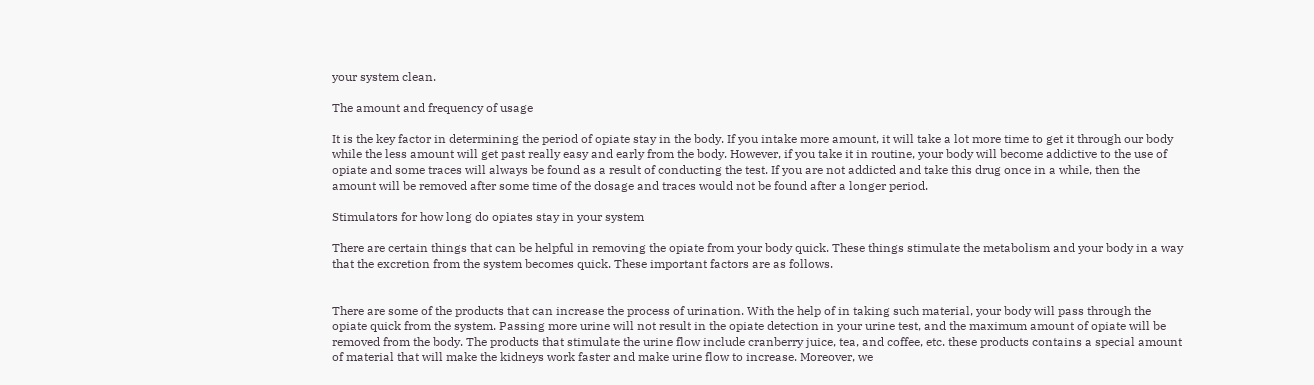your system clean.

The amount and frequency of usage

It is the key factor in determining the period of opiate stay in the body. If you intake more amount, it will take a lot more time to get it through our body while the less amount will get past really easy and early from the body. However, if you take it in routine, your body will become addictive to the use of opiate and some traces will always be found as a result of conducting the test. If you are not addicted and take this drug once in a while, then the amount will be removed after some time of the dosage and traces would not be found after a longer period.

Stimulators for how long do opiates stay in your system

There are certain things that can be helpful in removing the opiate from your body quick. These things stimulate the metabolism and your body in a way that the excretion from the system becomes quick. These important factors are as follows.


There are some of the products that can increase the process of urination. With the help of in taking such material, your body will pass through the opiate quick from the system. Passing more urine will not result in the opiate detection in your urine test, and the maximum amount of opiate will be removed from the body. The products that stimulate the urine flow include cranberry juice, tea, and coffee, etc. these products contains a special amount of material that will make the kidneys work faster and make urine flow to increase. Moreover, we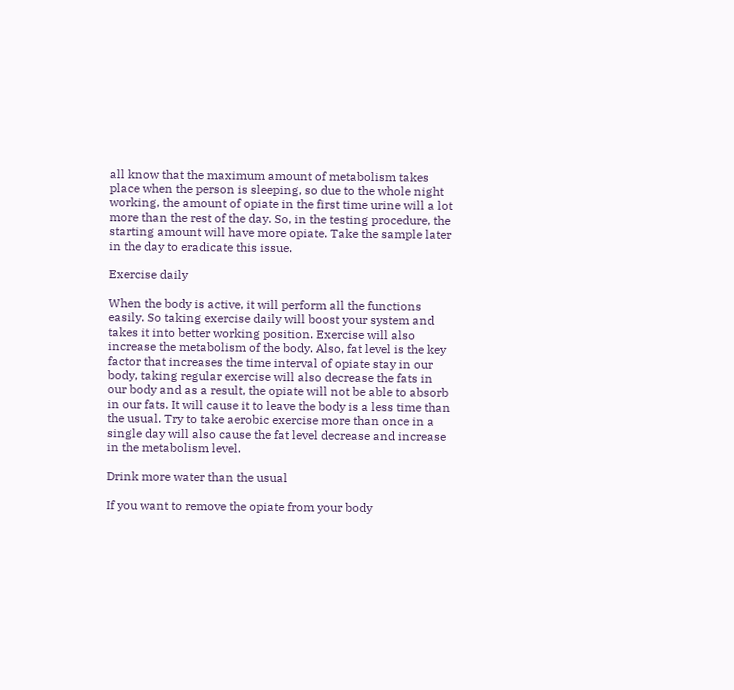all know that the maximum amount of metabolism takes place when the person is sleeping, so due to the whole night working, the amount of opiate in the first time urine will a lot more than the rest of the day. So, in the testing procedure, the starting amount will have more opiate. Take the sample later in the day to eradicate this issue.

Exercise daily

When the body is active, it will perform all the functions easily. So taking exercise daily will boost your system and takes it into better working position. Exercise will also increase the metabolism of the body. Also, fat level is the key factor that increases the time interval of opiate stay in our body, taking regular exercise will also decrease the fats in our body and as a result, the opiate will not be able to absorb in our fats. It will cause it to leave the body is a less time than the usual. Try to take aerobic exercise more than once in a single day will also cause the fat level decrease and increase in the metabolism level.

Drink more water than the usual

If you want to remove the opiate from your body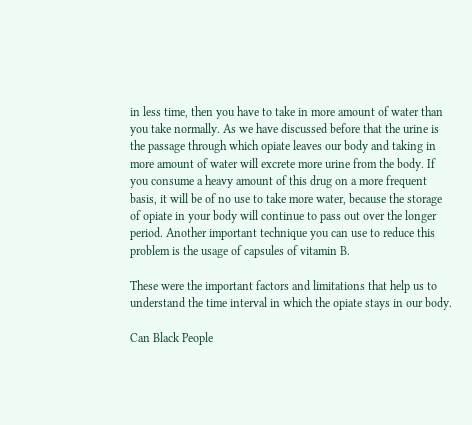in less time, then you have to take in more amount of water than you take normally. As we have discussed before that the urine is the passage through which opiate leaves our body and taking in more amount of water will excrete more urine from the body. If you consume a heavy amount of this drug on a more frequent basis, it will be of no use to take more water, because the storage of opiate in your body will continue to pass out over the longer period. Another important technique you can use to reduce this problem is the usage of capsules of vitamin B.

These were the important factors and limitations that help us to understand the time interval in which the opiate stays in our body.

Can Black People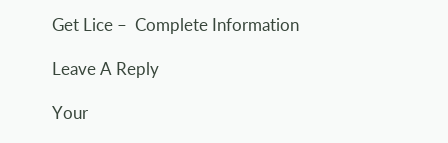Get Lice –  Complete Information

Leave A Reply

Your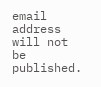email address will not be published.